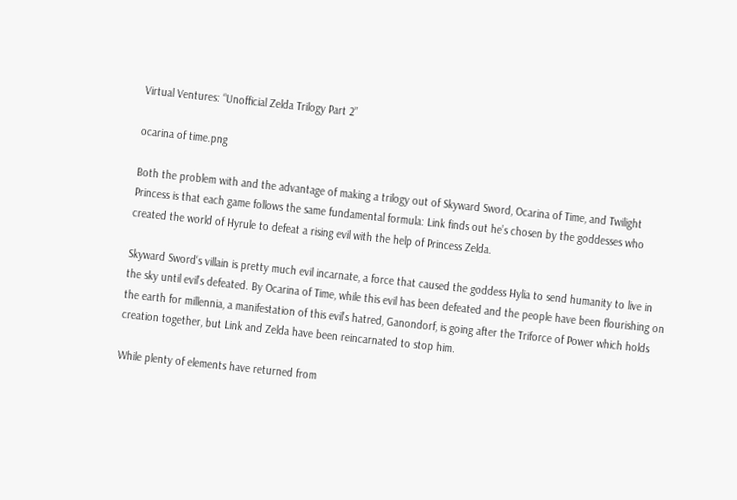Virtual Ventures: “Unofficial Zelda Trilogy Part 2”

ocarina of time.png

Both the problem with and the advantage of making a trilogy out of Skyward Sword, Ocarina of Time, and Twilight Princess is that each game follows the same fundamental formula: Link finds out he’s chosen by the goddesses who created the world of Hyrule to defeat a rising evil with the help of Princess Zelda.

Skyward Sword‘s villain is pretty much evil incarnate, a force that caused the goddess Hylia to send humanity to live in the sky until evil’s defeated. By Ocarina of Time, while this evil has been defeated and the people have been flourishing on the earth for millennia, a manifestation of this evil’s hatred, Ganondorf, is going after the Triforce of Power which holds creation together, but Link and Zelda have been reincarnated to stop him.

While plenty of elements have returned from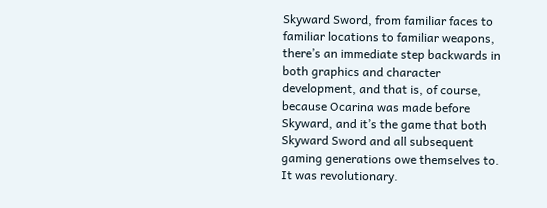Skyward Sword, from familiar faces to familiar locations to familiar weapons, there’s an immediate step backwards in both graphics and character development, and that is, of course, because Ocarina was made before Skyward, and it’s the game that both Skyward Sword and all subsequent gaming generations owe themselves to. It was revolutionary.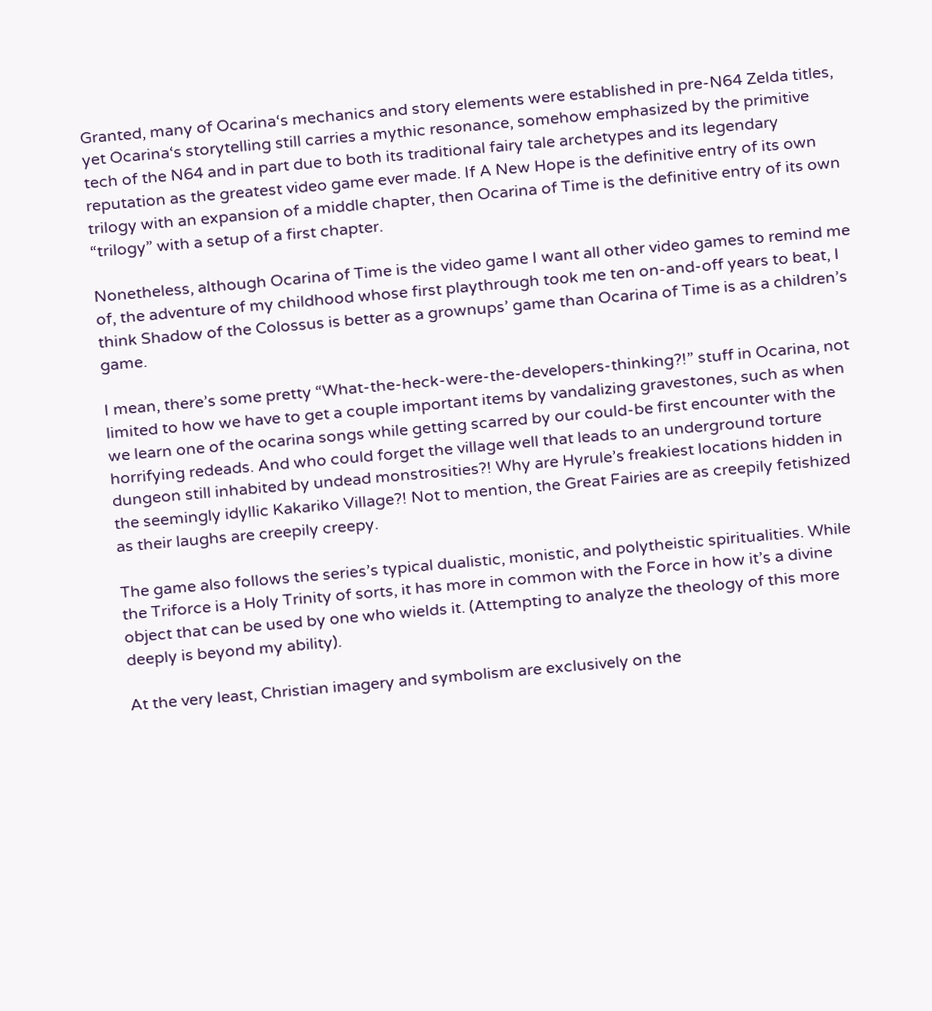Granted, many of Ocarina‘s mechanics and story elements were established in pre-N64 Zelda titles, yet Ocarina‘s storytelling still carries a mythic resonance, somehow emphasized by the primitive tech of the N64 and in part due to both its traditional fairy tale archetypes and its legendary reputation as the greatest video game ever made. If A New Hope is the definitive entry of its own trilogy with an expansion of a middle chapter, then Ocarina of Time is the definitive entry of its own “trilogy” with a setup of a first chapter.

Nonetheless, although Ocarina of Time is the video game I want all other video games to remind me of, the adventure of my childhood whose first playthrough took me ten on-and-off years to beat, I think Shadow of the Colossus is better as a grownups’ game than Ocarina of Time is as a children’s game.

I mean, there’s some pretty “What-the-heck-were-the-developers-thinking?!” stuff in Ocarina, not limited to how we have to get a couple important items by vandalizing gravestones, such as when we learn one of the ocarina songs while getting scarred by our could-be first encounter with the horrifying redeads. And who could forget the village well that leads to an underground torture dungeon still inhabited by undead monstrosities?! Why are Hyrule’s freakiest locations hidden in the seemingly idyllic Kakariko Village?! Not to mention, the Great Fairies are as creepily fetishized as their laughs are creepily creepy.

The game also follows the series’s typical dualistic, monistic, and polytheistic spiritualities. While the Triforce is a Holy Trinity of sorts, it has more in common with the Force in how it’s a divine object that can be used by one who wields it. (Attempting to analyze the theology of this more deeply is beyond my ability).

At the very least, Christian imagery and symbolism are exclusively on the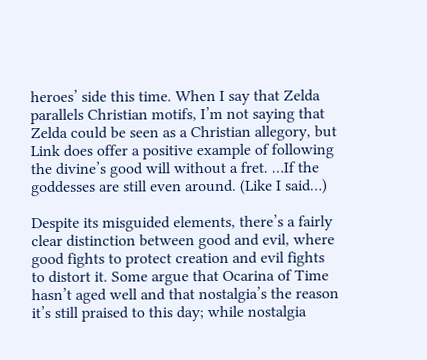heroes’ side this time. When I say that Zelda parallels Christian motifs, I’m not saying that Zelda could be seen as a Christian allegory, but Link does offer a positive example of following the divine’s good will without a fret. …If the goddesses are still even around. (Like I said…)

Despite its misguided elements, there’s a fairly clear distinction between good and evil, where good fights to protect creation and evil fights to distort it. Some argue that Ocarina of Time hasn’t aged well and that nostalgia’s the reason it’s still praised to this day; while nostalgia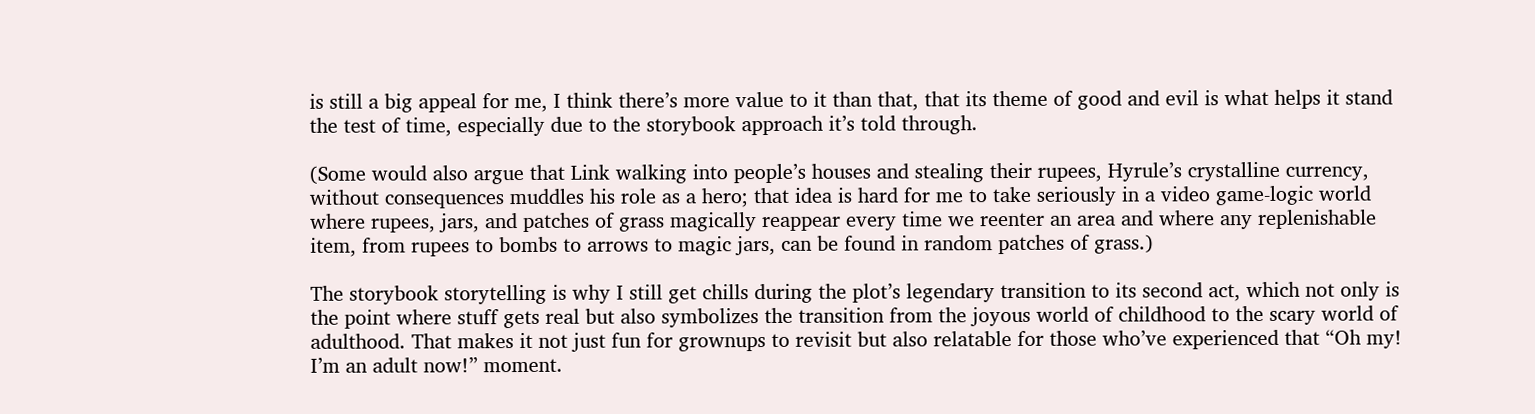is still a big appeal for me, I think there’s more value to it than that, that its theme of good and evil is what helps it stand the test of time, especially due to the storybook approach it’s told through.

(Some would also argue that Link walking into people’s houses and stealing their rupees, Hyrule’s crystalline currency, without consequences muddles his role as a hero; that idea is hard for me to take seriously in a video game-logic world where rupees, jars, and patches of grass magically reappear every time we reenter an area and where any replenishable item, from rupees to bombs to arrows to magic jars, can be found in random patches of grass.)

The storybook storytelling is why I still get chills during the plot’s legendary transition to its second act, which not only is the point where stuff gets real but also symbolizes the transition from the joyous world of childhood to the scary world of adulthood. That makes it not just fun for grownups to revisit but also relatable for those who’ve experienced that “Oh my! I’m an adult now!” moment.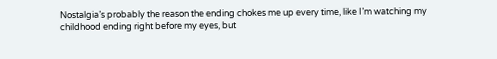Nostalgia’s probably the reason the ending chokes me up every time, like I’m watching my childhood ending right before my eyes, but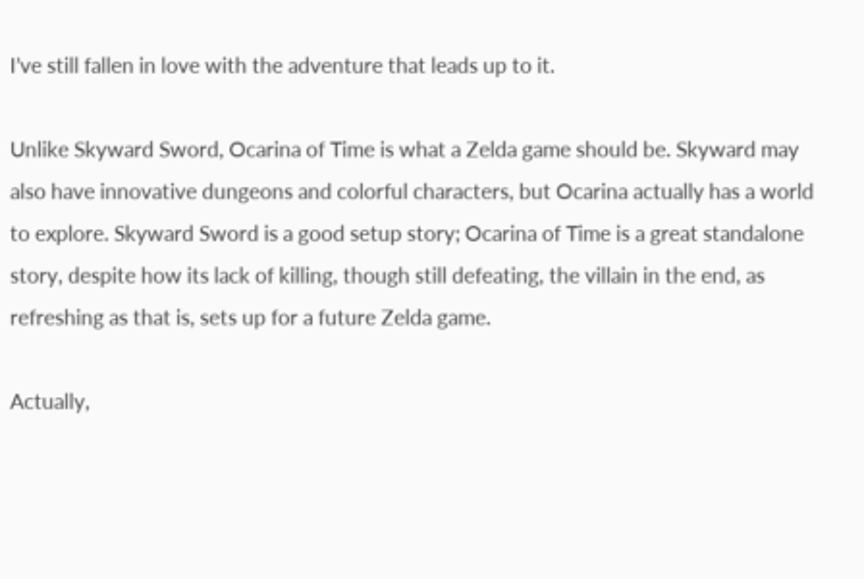I’ve still fallen in love with the adventure that leads up to it.

Unlike Skyward Sword, Ocarina of Time is what a Zelda game should be. Skyward may also have innovative dungeons and colorful characters, but Ocarina actually has a world to explore. Skyward Sword is a good setup story; Ocarina of Time is a great standalone story, despite how its lack of killing, though still defeating, the villain in the end, as refreshing as that is, sets up for a future Zelda game.

Actually,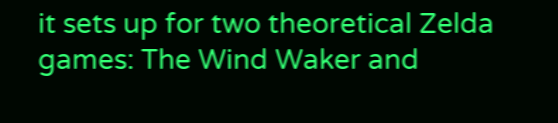it sets up for two theoretical Zelda games: The Wind Waker and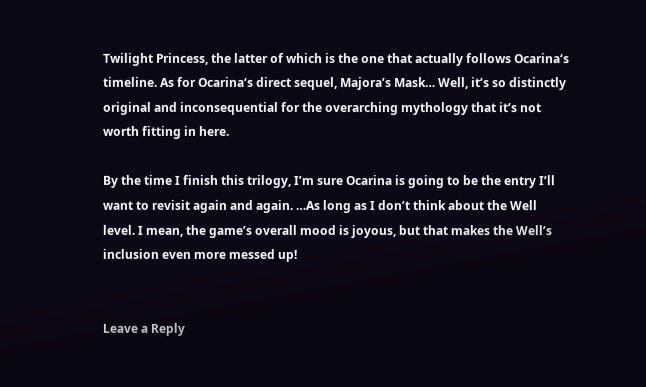Twilight Princess, the latter of which is the one that actually follows Ocarina‘s timeline. As for Ocarina‘s direct sequel, Majora’s Mask… Well, it’s so distinctly original and inconsequential for the overarching mythology that it’s not worth fitting in here.

By the time I finish this trilogy, I’m sure Ocarina is going to be the entry I’ll want to revisit again and again. …As long as I don’t think about the Well level. I mean, the game’s overall mood is joyous, but that makes the Well’s inclusion even more messed up!


Leave a Reply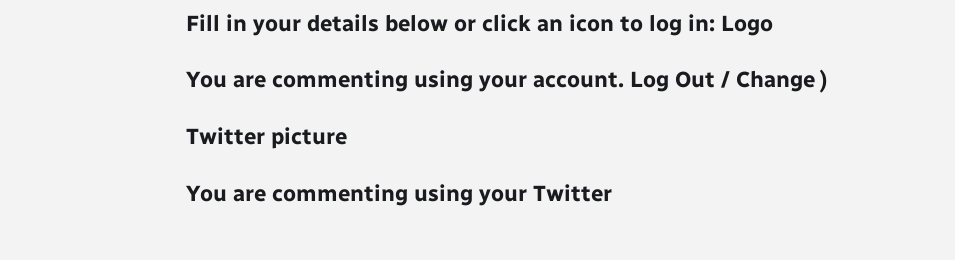Fill in your details below or click an icon to log in: Logo

You are commenting using your account. Log Out / Change )

Twitter picture

You are commenting using your Twitter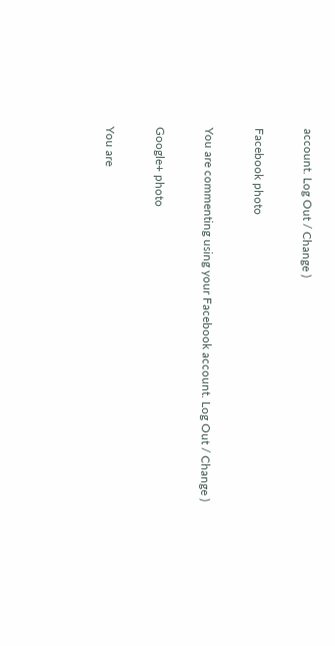account. Log Out / Change )

Facebook photo

You are commenting using your Facebook account. Log Out / Change )

Google+ photo

You are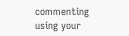commenting using your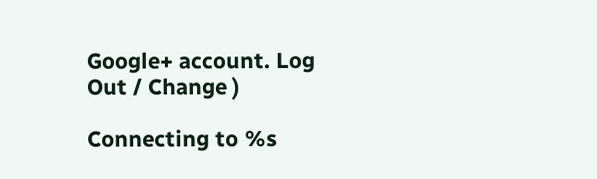Google+ account. Log Out / Change )

Connecting to %s